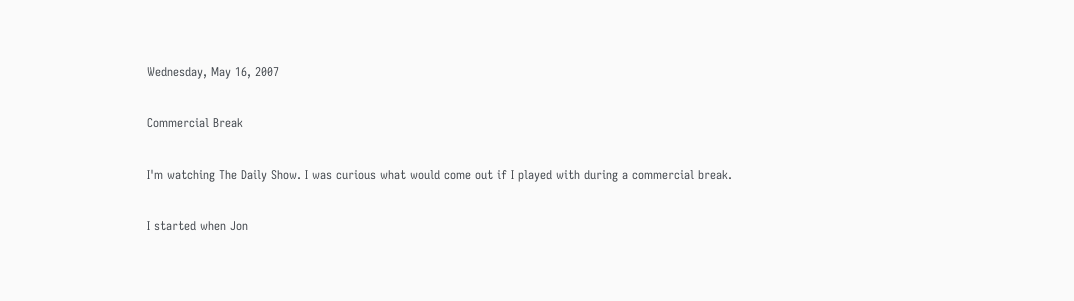Wednesday, May 16, 2007

Commercial Break

I'm watching The Daily Show. I was curious what would come out if I played with during a commercial break.

I started when Jon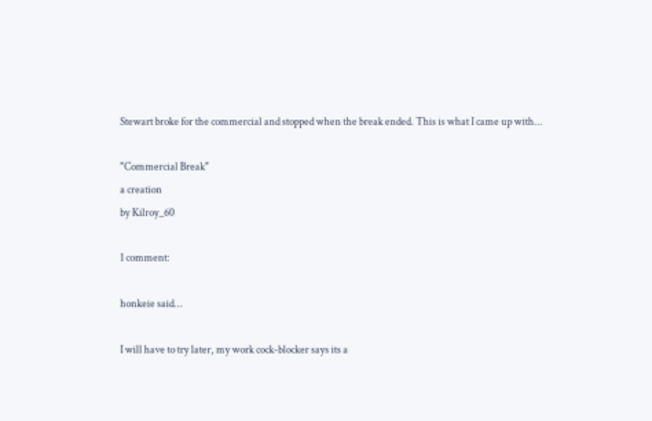Stewart broke for the commercial and stopped when the break ended. This is what I came up with...

"Commercial Break"
a creation
by Kilroy_60

1 comment:

honkeie said...

I will have to try later, my work cock-blocker says its a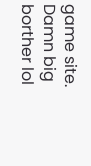game site. Damn big borther lol